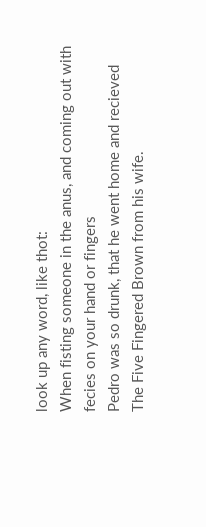look up any word, like thot:
When fisting someone in the anus, and coming out with fecies on your hand or fingers
Pedro was so drunk, that he went home and recieved The Five Fingered Brown from his wife.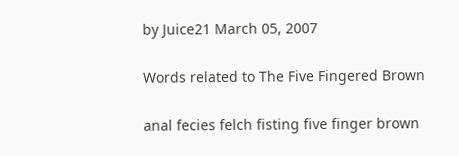by Juice21 March 05, 2007

Words related to The Five Fingered Brown

anal fecies felch fisting five finger brown